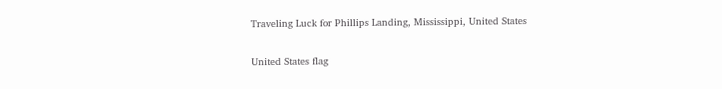Traveling Luck for Phillips Landing, Mississippi, United States

United States flag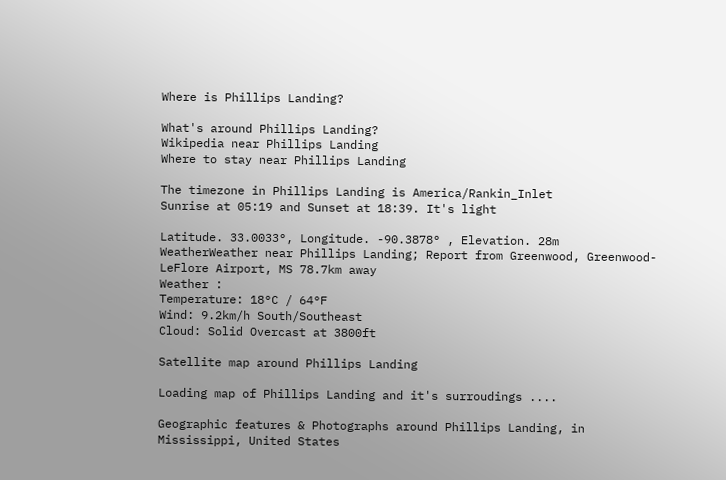Where is Phillips Landing?

What's around Phillips Landing?
Wikipedia near Phillips Landing
Where to stay near Phillips Landing

The timezone in Phillips Landing is America/Rankin_Inlet
Sunrise at 05:19 and Sunset at 18:39. It's light

Latitude. 33.0033°, Longitude. -90.3878° , Elevation. 28m
WeatherWeather near Phillips Landing; Report from Greenwood, Greenwood-LeFlore Airport, MS 78.7km away
Weather :
Temperature: 18°C / 64°F
Wind: 9.2km/h South/Southeast
Cloud: Solid Overcast at 3800ft

Satellite map around Phillips Landing

Loading map of Phillips Landing and it's surroudings ....

Geographic features & Photographs around Phillips Landing, in Mississippi, United States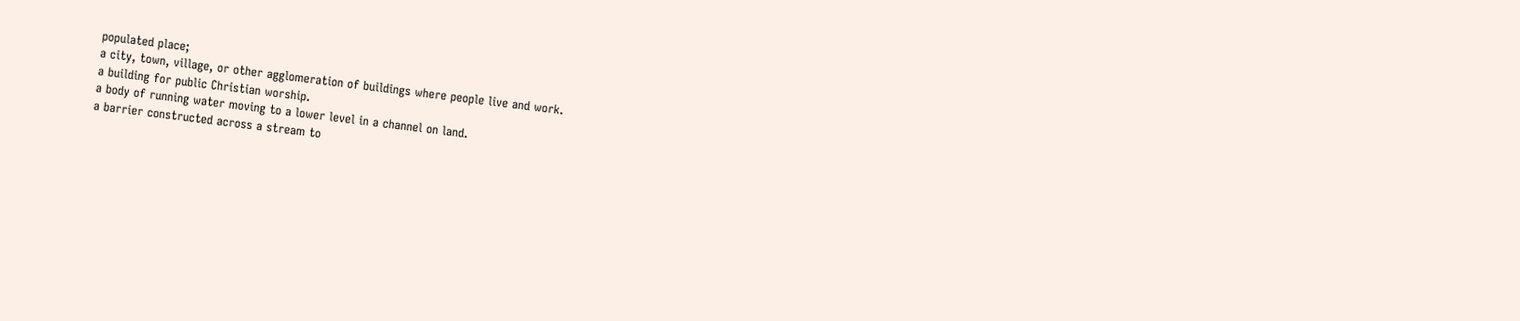populated place;
a city, town, village, or other agglomeration of buildings where people live and work.
a building for public Christian worship.
a body of running water moving to a lower level in a channel on land.
a barrier constructed across a stream to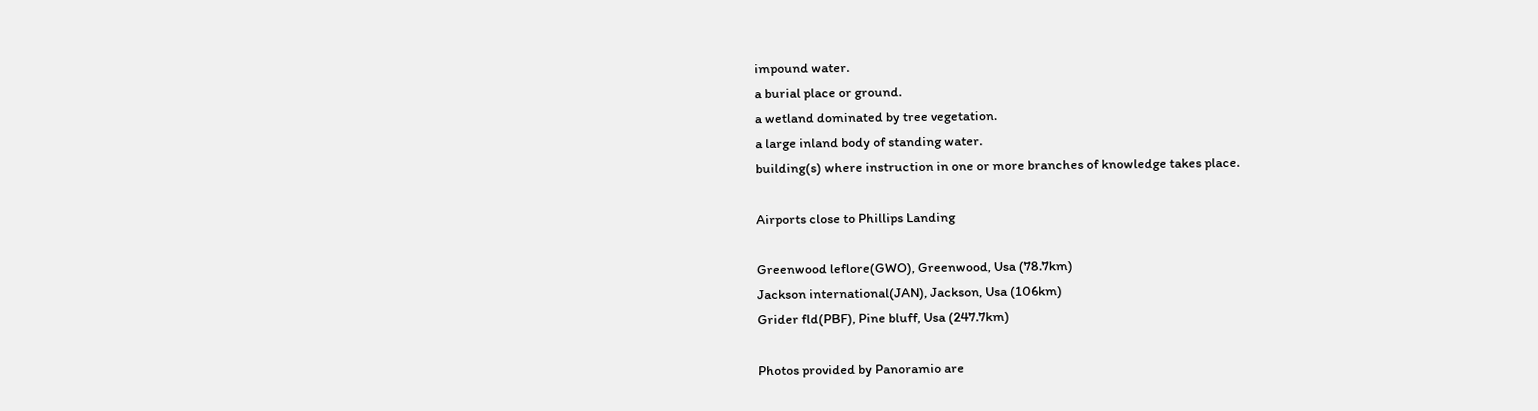impound water.
a burial place or ground.
a wetland dominated by tree vegetation.
a large inland body of standing water.
building(s) where instruction in one or more branches of knowledge takes place.

Airports close to Phillips Landing

Greenwood leflore(GWO), Greenwood, Usa (78.7km)
Jackson international(JAN), Jackson, Usa (106km)
Grider fld(PBF), Pine bluff, Usa (247.7km)

Photos provided by Panoramio are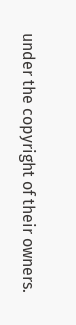under the copyright of their owners.